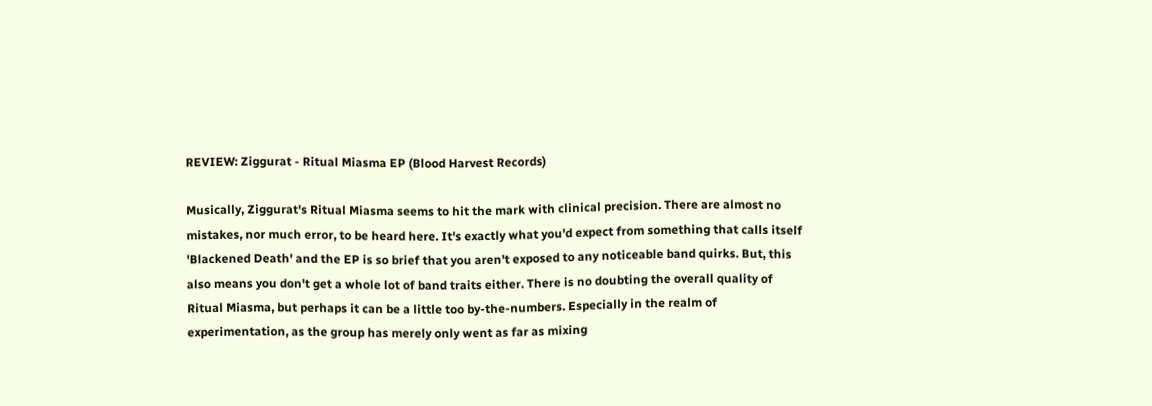REVIEW: Ziggurat - Ritual Miasma EP (Blood Harvest Records)

Musically, Ziggurat's Ritual Miasma seems to hit the mark with clinical precision. There are almost no mistakes, nor much error, to be heard here. It's exactly what you'd expect from something that calls itself 'Blackened Death' and the EP is so brief that you aren't exposed to any noticeable band quirks. But, this also means you don't get a whole lot of band traits either. There is no doubting the overall quality of Ritual Miasma, but perhaps it can be a little too by-the-numbers. Especially in the realm of experimentation, as the group has merely only went as far as mixing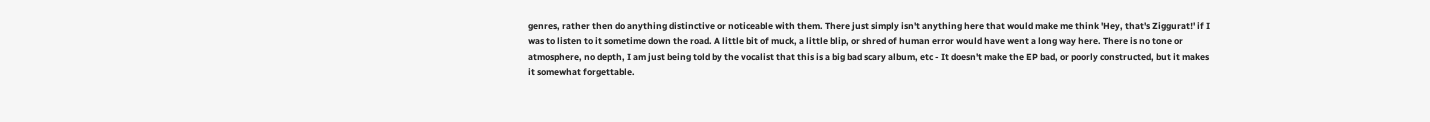genres, rather then do anything distinctive or noticeable with them. There just simply isn't anything here that would make me think 'Hey, that's Ziggurat!' if I was to listen to it sometime down the road. A little bit of muck, a little blip, or shred of human error would have went a long way here. There is no tone or atmosphere, no depth, I am just being told by the vocalist that this is a big bad scary album, etc - It doesn't make the EP bad, or poorly constructed, but it makes it somewhat forgettable.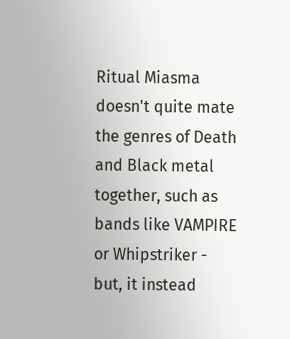Ritual Miasma doesn't quite mate the genres of Death and Black metal together, such as bands like VAMPIRE or Whipstriker - but, it instead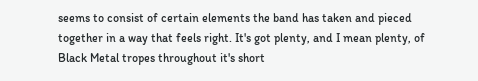seems to consist of certain elements the band has taken and pieced together in a way that feels right. It's got plenty, and I mean plenty, of Black Metal tropes throughout it's short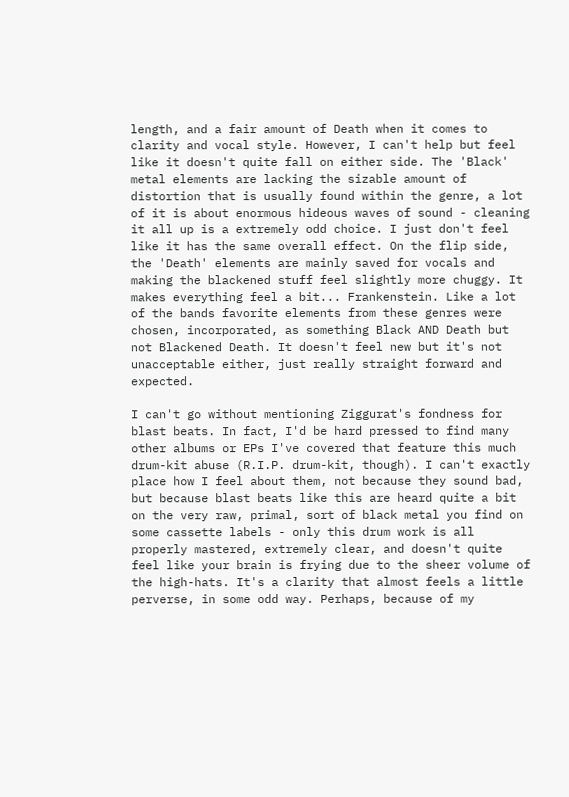length, and a fair amount of Death when it comes to clarity and vocal style. However, I can't help but feel like it doesn't quite fall on either side. The 'Black' metal elements are lacking the sizable amount of distortion that is usually found within the genre, a lot of it is about enormous hideous waves of sound - cleaning it all up is a extremely odd choice. I just don't feel like it has the same overall effect. On the flip side, the 'Death' elements are mainly saved for vocals and making the blackened stuff feel slightly more chuggy. It makes everything feel a bit... Frankenstein. Like a lot of the bands favorite elements from these genres were chosen, incorporated, as something Black AND Death but not Blackened Death. It doesn't feel new but it's not unacceptable either, just really straight forward and expected.

I can't go without mentioning Ziggurat's fondness for blast beats. In fact, I'd be hard pressed to find many other albums or EPs I've covered that feature this much drum-kit abuse (R.I.P. drum-kit, though). I can't exactly place how I feel about them, not because they sound bad, but because blast beats like this are heard quite a bit on the very raw, primal, sort of black metal you find on some cassette labels - only this drum work is all properly mastered, extremely clear, and doesn't quite feel like your brain is frying due to the sheer volume of the high-hats. It's a clarity that almost feels a little perverse, in some odd way. Perhaps, because of my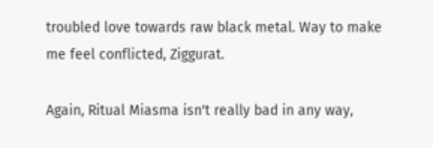troubled love towards raw black metal. Way to make me feel conflicted, Ziggurat.

Again, Ritual Miasma isn't really bad in any way,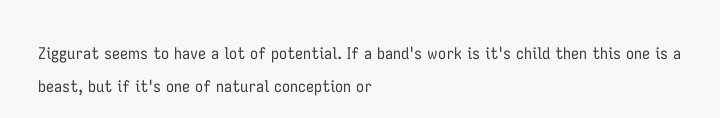Ziggurat seems to have a lot of potential. If a band's work is it's child then this one is a beast, but if it's one of natural conception or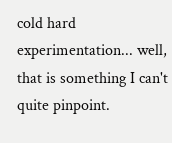cold hard experimentation... well, that is something I can't quite pinpoint.